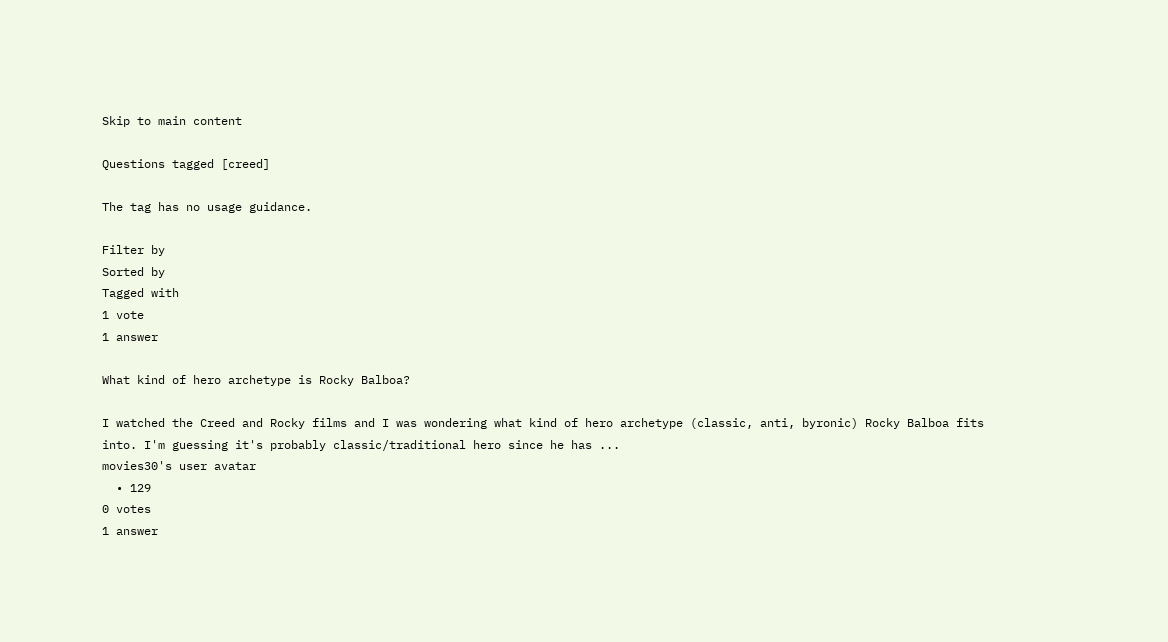Skip to main content

Questions tagged [creed]

The tag has no usage guidance.

Filter by
Sorted by
Tagged with
1 vote
1 answer

What kind of hero archetype is Rocky Balboa?

I watched the Creed and Rocky films and I was wondering what kind of hero archetype (classic, anti, byronic) Rocky Balboa fits into. I'm guessing it's probably classic/traditional hero since he has ...
movies30's user avatar
  • 129
0 votes
1 answer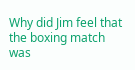Why did Jim feel that the boxing match was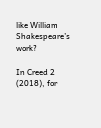like William Shakespeare’s work?

In Creed 2 (2018), for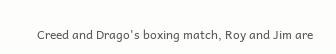Creed and Drago's boxing match, Roy and Jim are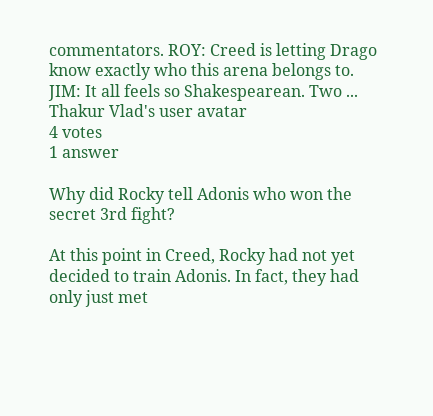commentators. ROY: Creed is letting Drago know exactly who this arena belongs to. JIM: It all feels so Shakespearean. Two ...
Thakur Vlad's user avatar
4 votes
1 answer

Why did Rocky tell Adonis who won the secret 3rd fight?

At this point in Creed, Rocky had not yet decided to train Adonis. In fact, they had only just met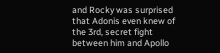and Rocky was surprised that Adonis even knew of the 3rd, secret fight between him and Apollo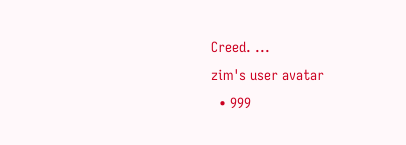Creed. ...
zim's user avatar
  • 999